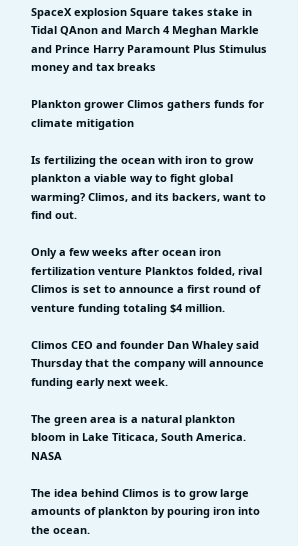SpaceX explosion Square takes stake in Tidal QAnon and March 4 Meghan Markle and Prince Harry Paramount Plus Stimulus money and tax breaks

Plankton grower Climos gathers funds for climate mitigation

Is fertilizing the ocean with iron to grow plankton a viable way to fight global warming? Climos, and its backers, want to find out.

Only a few weeks after ocean iron fertilization venture Planktos folded, rival Climos is set to announce a first round of venture funding totaling $4 million.

Climos CEO and founder Dan Whaley said Thursday that the company will announce funding early next week.

The green area is a natural plankton bloom in Lake Titicaca, South America. NASA

The idea behind Climos is to grow large amounts of plankton by pouring iron into the ocean.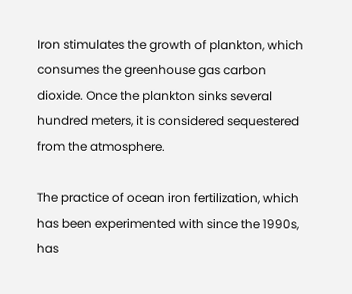Iron stimulates the growth of plankton, which consumes the greenhouse gas carbon dioxide. Once the plankton sinks several hundred meters, it is considered sequestered from the atmosphere.

The practice of ocean iron fertilization, which has been experimented with since the 1990s, has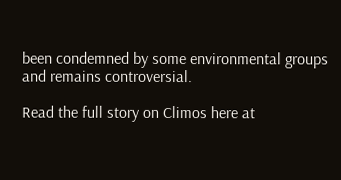been condemned by some environmental groups and remains controversial.

Read the full story on Climos here at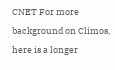CNET For more background on Climos, here is a longer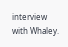interview with Whaley.